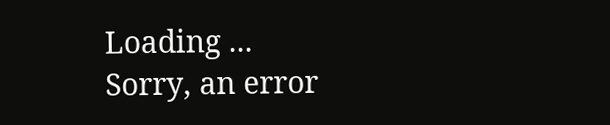Loading ...
Sorry, an error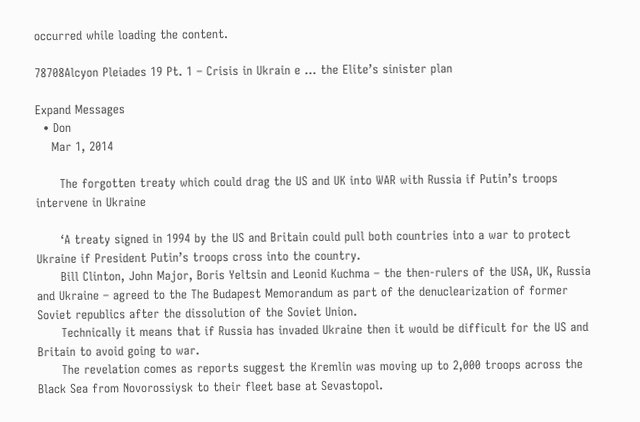occurred while loading the content.

78708Alcyon Pleiades 19 Pt. 1 – Crisis in Ukrain e … the Elite’s sinister plan

Expand Messages
  • Don
    Mar 1, 2014

      The forgotten treaty which could drag the US and UK into WAR with Russia if Putin’s troops intervene in Ukraine

      ‘A treaty signed in 1994 by the US and Britain could pull both countries into a war to protect Ukraine if President Putin’s troops cross into the country.
      Bill Clinton, John Major, Boris Yeltsin and Leonid Kuchma – the then-rulers of the USA, UK, Russia and Ukraine – agreed to the The Budapest Memorandum as part of the denuclearization of former Soviet republics after the dissolution of the Soviet Union.
      Technically it means that if Russia has invaded Ukraine then it would be difficult for the US and Britain to avoid going to war.
      The revelation comes as reports suggest the Kremlin was moving up to 2,000 troops across the Black Sea from Novorossiysk to their fleet base at Sevastopol.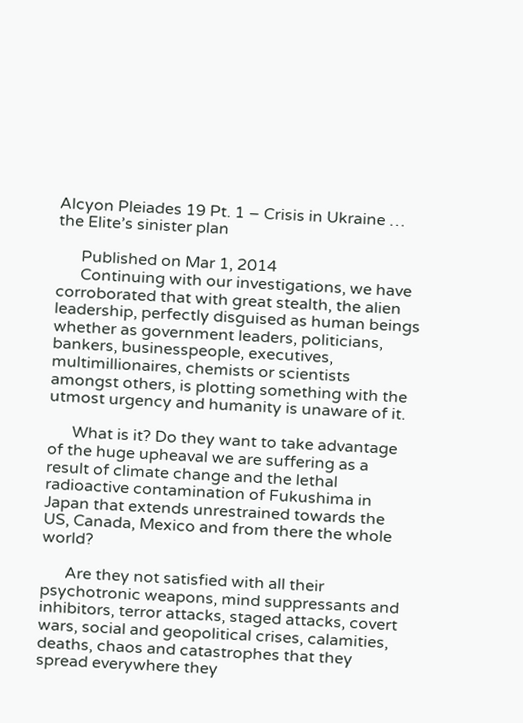Alcyon Pleiades 19 Pt. 1 – Crisis in Ukraine … the Elite’s sinister plan

      Published on Mar 1, 2014
      Continuing with our investigations, we have corroborated that with great stealth, the alien leadership, perfectly disguised as human beings whether as government leaders, politicians, bankers, businesspeople, executives, multimillionaires, chemists or scientists amongst others, is plotting something with the utmost urgency and humanity is unaware of it.

      What is it? Do they want to take advantage of the huge upheaval we are suffering as a result of climate change and the lethal radioactive contamination of Fukushima in Japan that extends unrestrained towards the US, Canada, Mexico and from there the whole world?

      Are they not satisfied with all their psychotronic weapons, mind suppressants and inhibitors, terror attacks, staged attacks, covert wars, social and geopolitical crises, calamities, deaths, chaos and catastrophes that they spread everywhere they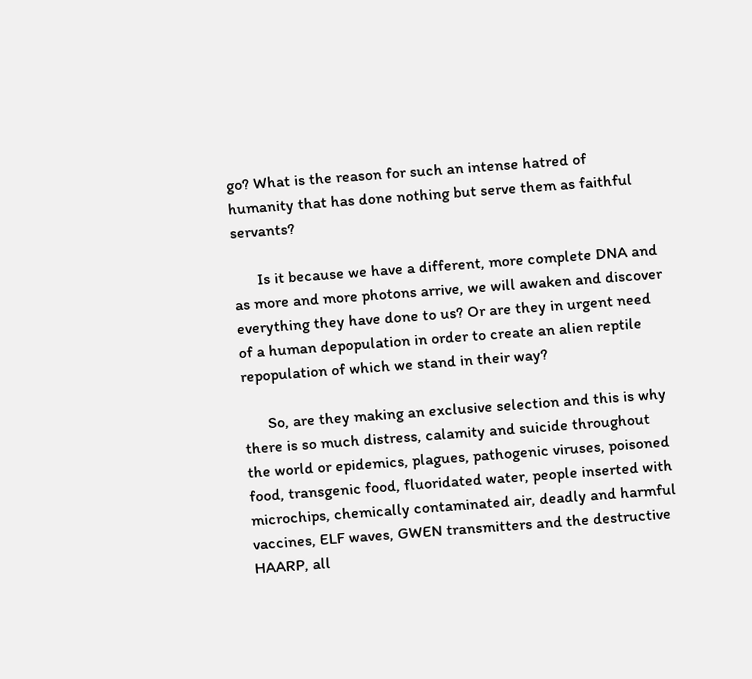go? What is the reason for such an intense hatred of humanity that has done nothing but serve them as faithful servants?

      Is it because we have a different, more complete DNA and as more and more photons arrive, we will awaken and discover everything they have done to us? Or are they in urgent need of a human depopulation in order to create an alien reptile repopulation of which we stand in their way?

      So, are they making an exclusive selection and this is why there is so much distress, calamity and suicide throughout the world or epidemics, plagues, pathogenic viruses, poisoned food, transgenic food, fluoridated water, people inserted with microchips, chemically contaminated air, deadly and harmful vaccines, ELF waves, GWEN transmitters and the destructive HAARP, all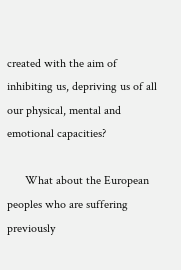created with the aim of inhibiting us, depriving us of all our physical, mental and emotional capacities?

      What about the European peoples who are suffering previously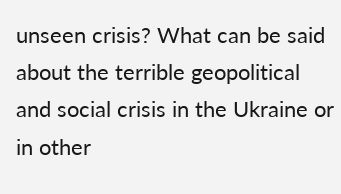unseen crisis? What can be said about the terrible geopolitical and social crisis in the Ukraine or in other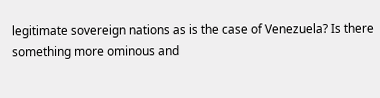legitimate sovereign nations as is the case of Venezuela? Is there something more ominous and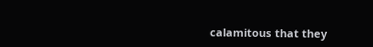calamitous that they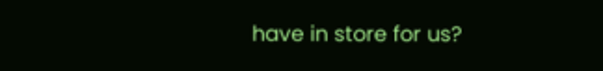have in store for us?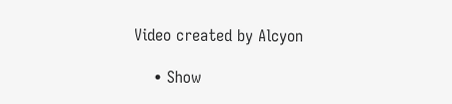Video created by Alcyon

    • Show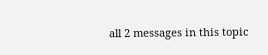all 2 messages in this topic